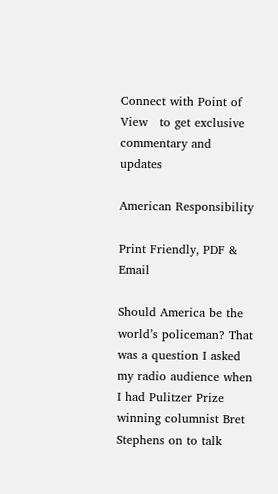Connect with Point of View   to get exclusive commentary and updates

American Responsibility

Print Friendly, PDF & Email

Should America be the world’s policeman? That was a question I asked my radio audience when I had Pulitzer Prize winning columnist Bret Stephens on to talk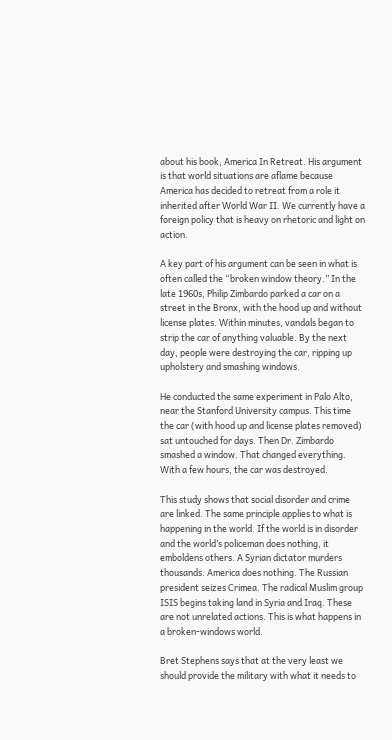about his book, America In Retreat. His argument is that world situations are aflame because America has decided to retreat from a role it inherited after World War II. We currently have a foreign policy that is heavy on rhetoric and light on action.

A key part of his argument can be seen in what is often called the “broken window theory.” In the late 1960s, Philip Zimbardo parked a car on a street in the Bronx, with the hood up and without license plates. Within minutes, vandals began to strip the car of anything valuable. By the next day, people were destroying the car, ripping up upholstery and smashing windows.

He conducted the same experiment in Palo Alto, near the Stanford University campus. This time the car (with hood up and license plates removed) sat untouched for days. Then Dr. Zimbardo smashed a window. That changed everything. With a few hours, the car was destroyed.

This study shows that social disorder and crime are linked. The same principle applies to what is happening in the world. If the world is in disorder and the world’s policeman does nothing, it emboldens others. A Syrian dictator murders thousands. America does nothing. The Russian president seizes Crimea. The radical Muslim group ISIS begins taking land in Syria and Iraq. These are not unrelated actions. This is what happens in a broken-windows world.

Bret Stephens says that at the very least we should provide the military with what it needs to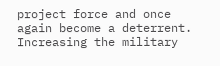project force and once again become a deterrent. Increasing the military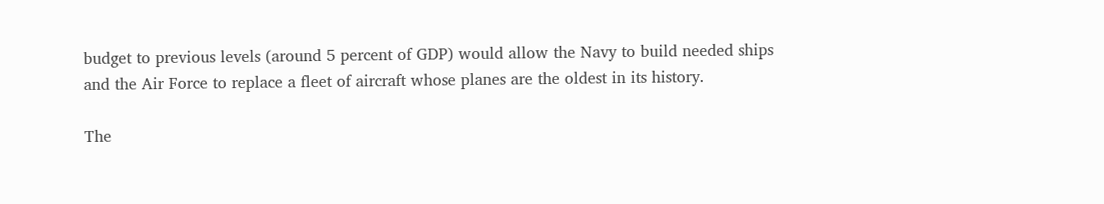budget to previous levels (around 5 percent of GDP) would allow the Navy to build needed ships and the Air Force to replace a fleet of aircraft whose planes are the oldest in its history.

The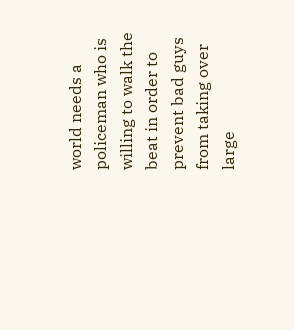world needs a policeman who is willing to walk the beat in order to prevent bad guys from taking over large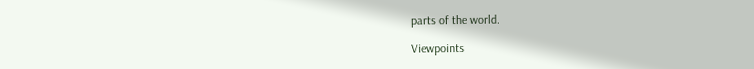parts of the world.

Viewpoints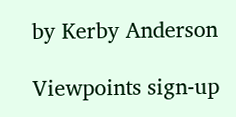by Kerby Anderson

Viewpoints sign-up